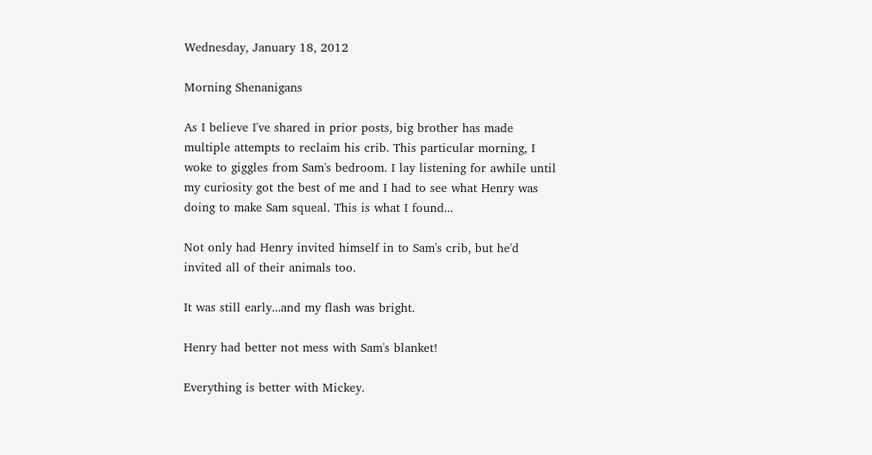Wednesday, January 18, 2012

Morning Shenanigans

As I believe I've shared in prior posts, big brother has made multiple attempts to reclaim his crib. This particular morning, I woke to giggles from Sam's bedroom. I lay listening for awhile until my curiosity got the best of me and I had to see what Henry was doing to make Sam squeal. This is what I found...

Not only had Henry invited himself in to Sam's crib, but he'd invited all of their animals too.

It was still early...and my flash was bright.

Henry had better not mess with Sam's blanket!

Everything is better with Mickey.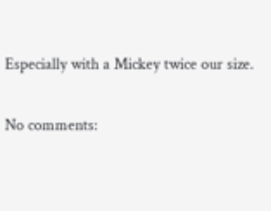Especially with a Mickey twice our size.

No comments: